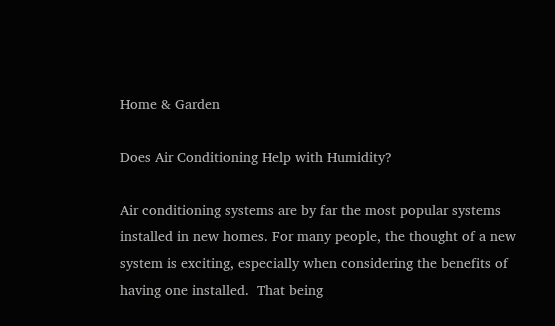Home & Garden

Does Air Conditioning Help with Humidity?

Air conditioning systems are by far the most popular systems installed in new homes. For many people, the thought of a new system is exciting, especially when considering the benefits of having one installed.  That being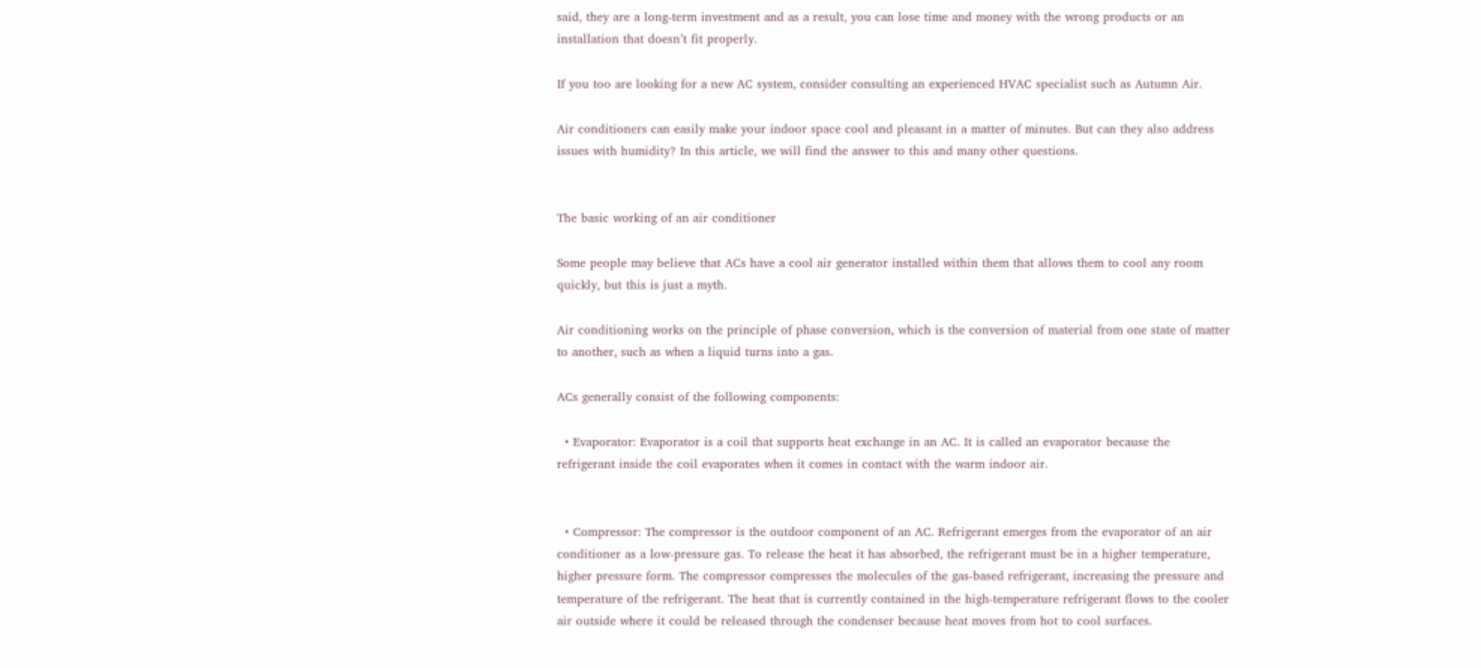said, they are a long-term investment and as a result, you can lose time and money with the wrong products or an installation that doesn’t fit properly.

If you too are looking for a new AC system, consider consulting an experienced HVAC specialist such as Autumn Air.

Air conditioners can easily make your indoor space cool and pleasant in a matter of minutes. But can they also address issues with humidity? In this article, we will find the answer to this and many other questions.


The basic working of an air conditioner

Some people may believe that ACs have a cool air generator installed within them that allows them to cool any room quickly, but this is just a myth.

Air conditioning works on the principle of phase conversion, which is the conversion of material from one state of matter to another, such as when a liquid turns into a gas.

ACs generally consist of the following components:

  • Evaporator: Evaporator is a coil that supports heat exchange in an AC. It is called an evaporator because the refrigerant inside the coil evaporates when it comes in contact with the warm indoor air.


  • Compressor: The compressor is the outdoor component of an AC. Refrigerant emerges from the evaporator of an air conditioner as a low-pressure gas. To release the heat it has absorbed, the refrigerant must be in a higher temperature, higher pressure form. The compressor compresses the molecules of the gas-based refrigerant, increasing the pressure and temperature of the refrigerant. The heat that is currently contained in the high-temperature refrigerant flows to the cooler air outside where it could be released through the condenser because heat moves from hot to cool surfaces.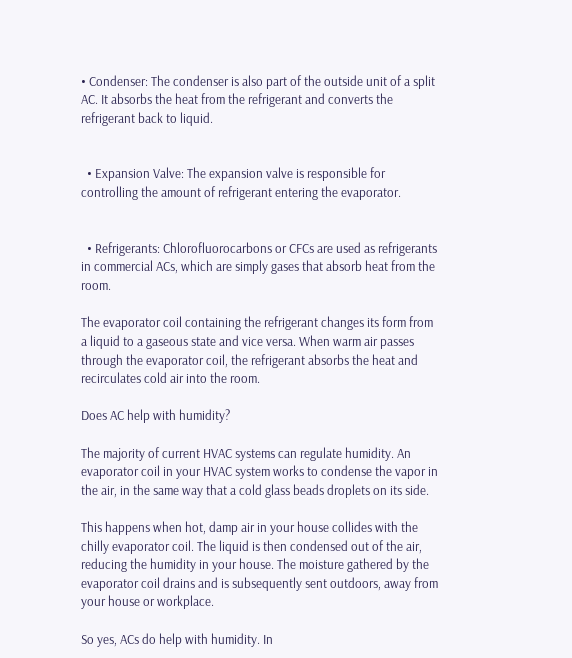• Condenser: The condenser is also part of the outside unit of a split AC. It absorbs the heat from the refrigerant and converts the refrigerant back to liquid.


  • Expansion Valve: The expansion valve is responsible for controlling the amount of refrigerant entering the evaporator.


  • Refrigerants: Chlorofluorocarbons or CFCs are used as refrigerants in commercial ACs, which are simply gases that absorb heat from the room.

The evaporator coil containing the refrigerant changes its form from a liquid to a gaseous state and vice versa. When warm air passes through the evaporator coil, the refrigerant absorbs the heat and recirculates cold air into the room.

Does AC help with humidity?

The majority of current HVAC systems can regulate humidity. An evaporator coil in your HVAC system works to condense the vapor in the air, in the same way that a cold glass beads droplets on its side.

This happens when hot, damp air in your house collides with the chilly evaporator coil. The liquid is then condensed out of the air, reducing the humidity in your house. The moisture gathered by the evaporator coil drains and is subsequently sent outdoors, away from your house or workplace.

So yes, ACs do help with humidity. In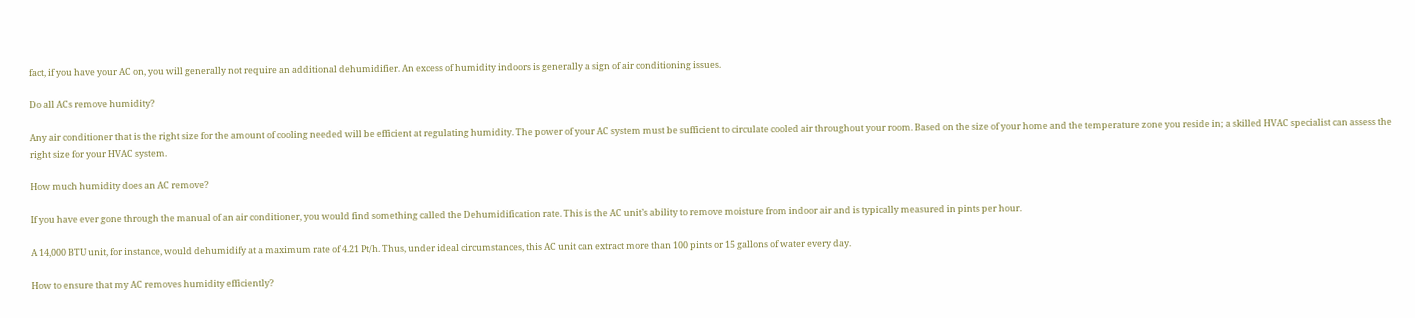fact, if you have your AC on, you will generally not require an additional dehumidifier. An excess of humidity indoors is generally a sign of air conditioning issues.

Do all ACs remove humidity?

Any air conditioner that is the right size for the amount of cooling needed will be efficient at regulating humidity. The power of your AC system must be sufficient to circulate cooled air throughout your room. Based on the size of your home and the temperature zone you reside in; a skilled HVAC specialist can assess the right size for your HVAC system.

How much humidity does an AC remove?

If you have ever gone through the manual of an air conditioner, you would find something called the Dehumidification rate. This is the AC unit’s ability to remove moisture from indoor air and is typically measured in pints per hour.

A 14,000 BTU unit, for instance, would dehumidify at a maximum rate of 4.21 Pt/h. Thus, under ideal circumstances, this AC unit can extract more than 100 pints or 15 gallons of water every day.

How to ensure that my AC removes humidity efficiently?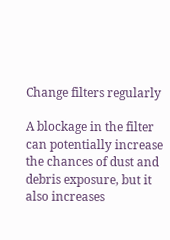Change filters regularly

A blockage in the filter can potentially increase the chances of dust and debris exposure, but it also increases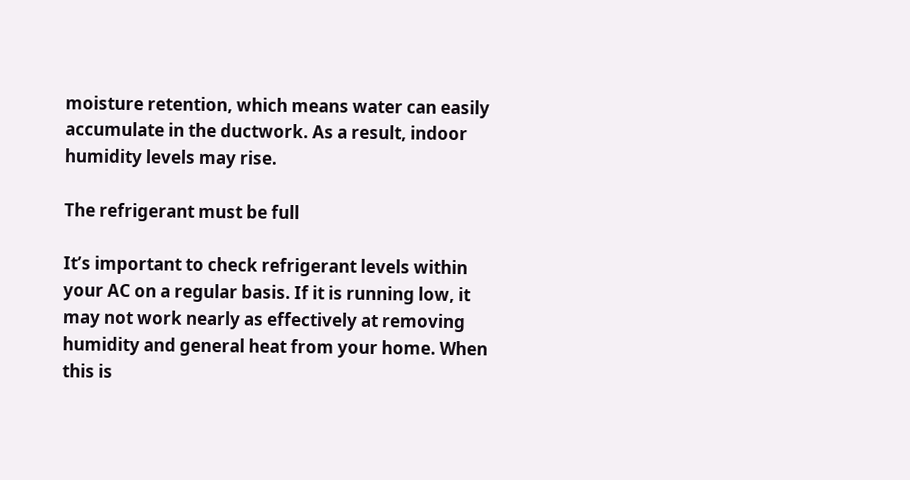moisture retention, which means water can easily accumulate in the ductwork. As a result, indoor humidity levels may rise.

The refrigerant must be full

It’s important to check refrigerant levels within your AC on a regular basis. If it is running low, it may not work nearly as effectively at removing humidity and general heat from your home. When this is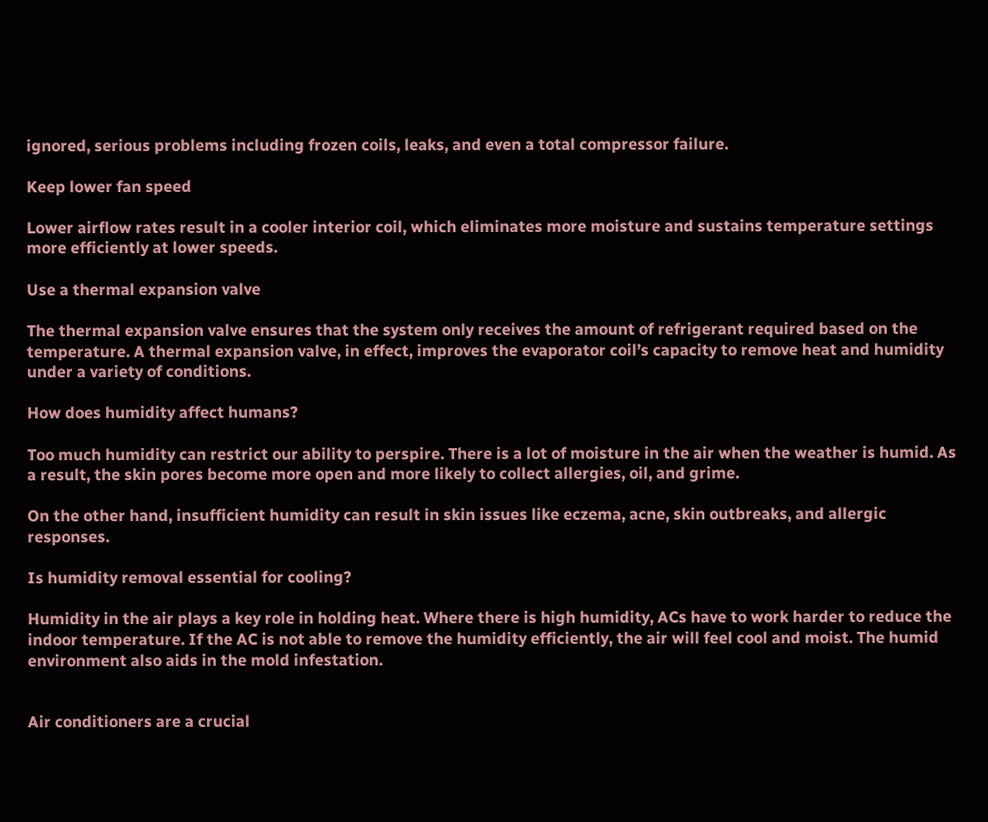ignored, serious problems including frozen coils, leaks, and even a total compressor failure.

Keep lower fan speed

Lower airflow rates result in a cooler interior coil, which eliminates more moisture and sustains temperature settings more efficiently at lower speeds.

Use a thermal expansion valve

The thermal expansion valve ensures that the system only receives the amount of refrigerant required based on the temperature. A thermal expansion valve, in effect, improves the evaporator coil’s capacity to remove heat and humidity under a variety of conditions.

How does humidity affect humans?

Too much humidity can restrict our ability to perspire. There is a lot of moisture in the air when the weather is humid. As a result, the skin pores become more open and more likely to collect allergies, oil, and grime.

On the other hand, insufficient humidity can result in skin issues like eczema, acne, skin outbreaks, and allergic responses.

Is humidity removal essential for cooling?

Humidity in the air plays a key role in holding heat. Where there is high humidity, ACs have to work harder to reduce the indoor temperature. If the AC is not able to remove the humidity efficiently, the air will feel cool and moist. The humid environment also aids in the mold infestation.


Air conditioners are a crucial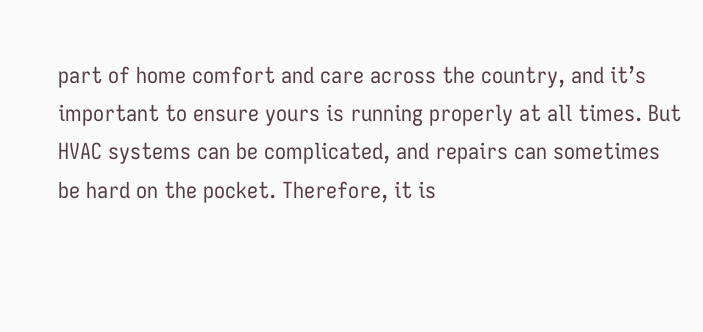part of home comfort and care across the country, and it’s important to ensure yours is running properly at all times. But HVAC systems can be complicated, and repairs can sometimes be hard on the pocket. Therefore, it is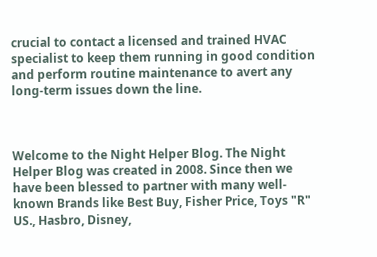crucial to contact a licensed and trained HVAC specialist to keep them running in good condition and perform routine maintenance to avert any long-term issues down the line.



Welcome to the Night Helper Blog. The Night Helper Blog was created in 2008. Since then we have been blessed to partner with many well-known Brands like Best Buy, Fisher Price, Toys "R" US., Hasbro, Disney,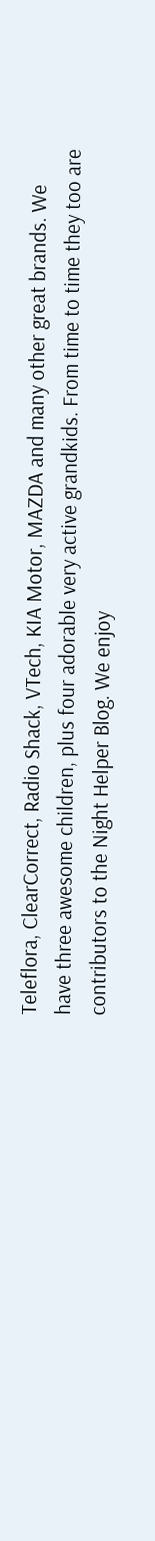Teleflora, ClearCorrect, Radio Shack, VTech, KIA Motor, MAZDA and many other great brands. We have three awesome children, plus four adorable very active grandkids. From time to time they too are contributors to the Night Helper Blog. We enjoy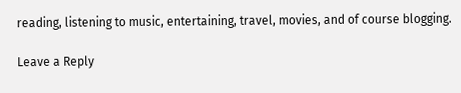reading, listening to music, entertaining, travel, movies, and of course blogging.

Leave a Reply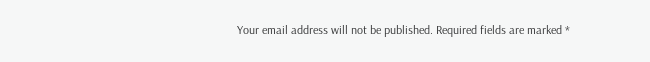Your email address will not be published. Required fields are marked *